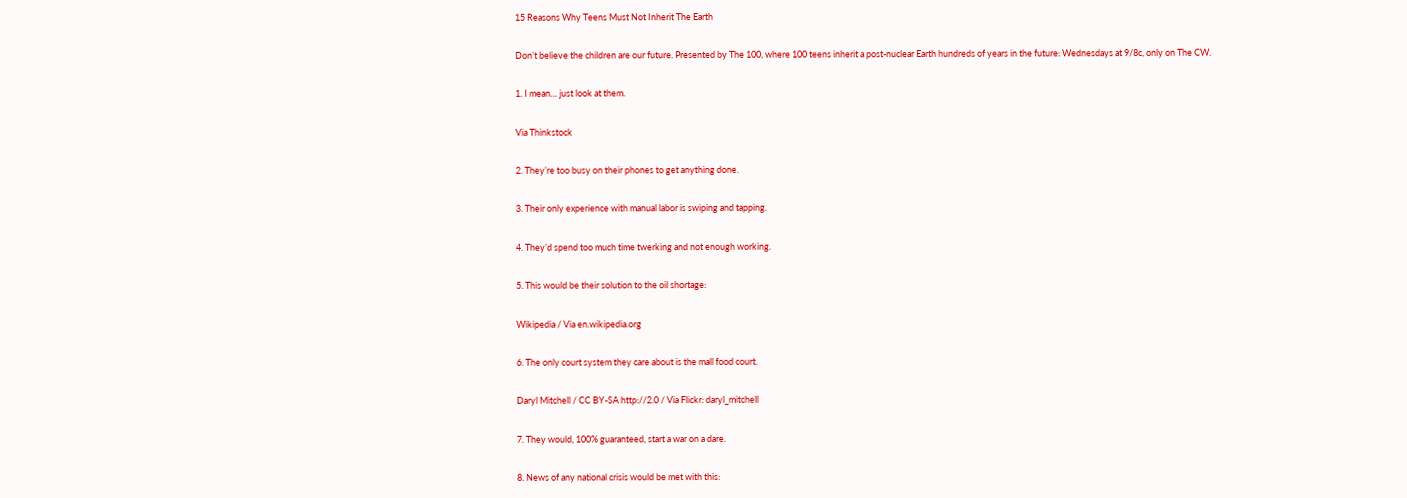15 Reasons Why Teens Must Not Inherit The Earth

Don’t believe the children are our future. Presented by The 100, where 100 teens inherit a post-nuclear Earth hundreds of years in the future: Wednesdays at 9/8c, only on The CW.

1. I mean… just look at them.

Via Thinkstock

2. They’re too busy on their phones to get anything done.

3. Their only experience with manual labor is swiping and tapping.

4. They’d spend too much time twerking and not enough working.

5. This would be their solution to the oil shortage:

Wikipedia / Via en.wikipedia.org

6. The only court system they care about is the mall food court.

Daryl Mitchell / CC BY-SA http://2.0 / Via Flickr: daryl_mitchell

7. They would, 100% guaranteed, start a war on a dare.

8. News of any national crisis would be met with this: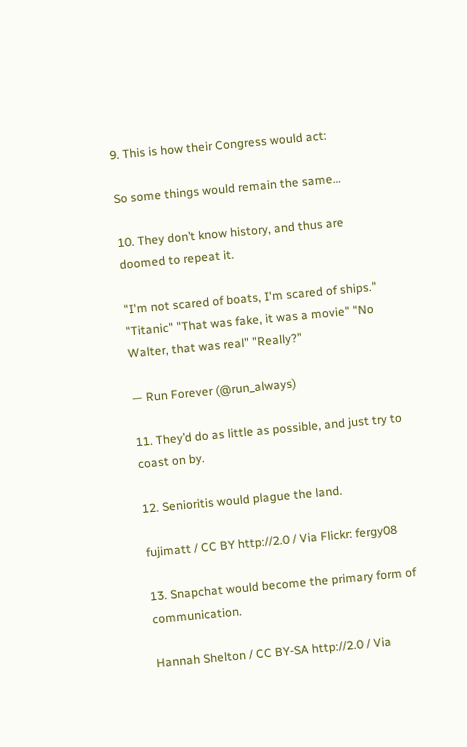9. This is how their Congress would act:

So some things would remain the same…

10. They don’t know history, and thus are doomed to repeat it.

"I'm not scared of boats, I'm scared of ships." "Titanic" "That was fake, it was a movie" "No Walter, that was real" "Really?"

— Run Forever (@run_always)

11. They’d do as little as possible, and just try to coast on by.

12. Senioritis would plague the land.

fujimatt / CC BY http://2.0 / Via Flickr: fergy08

13. Snapchat would become the primary form of communication.

Hannah Shelton / CC BY-SA http://2.0 / Via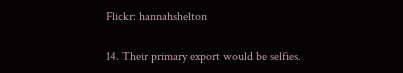Flickr: hannahshelton

14. Their primary export would be selfies.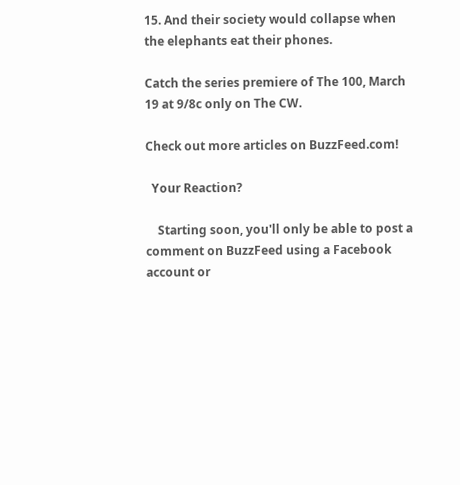15. And their society would collapse when the elephants eat their phones.

Catch the series premiere of The 100, March 19 at 9/8c only on The CW.

Check out more articles on BuzzFeed.com!

  Your Reaction?

    Starting soon, you'll only be able to post a comment on BuzzFeed using a Facebook account or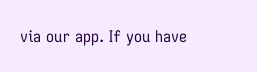via our app. If you have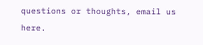questions or thoughts, email us here.